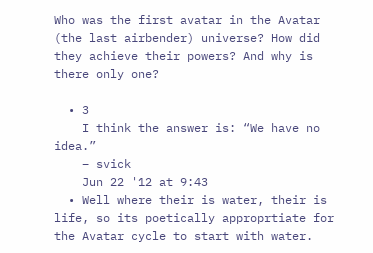Who was the first avatar in the Avatar (the last airbender) universe? How did they achieve their powers? And why is there only one?

  • 3
    I think the answer is: “We have no idea.”
    – svick
    Jun 22 '12 at 9:43
  • Well where their is water, their is life, so its poetically approprtiate for the Avatar cycle to start with water.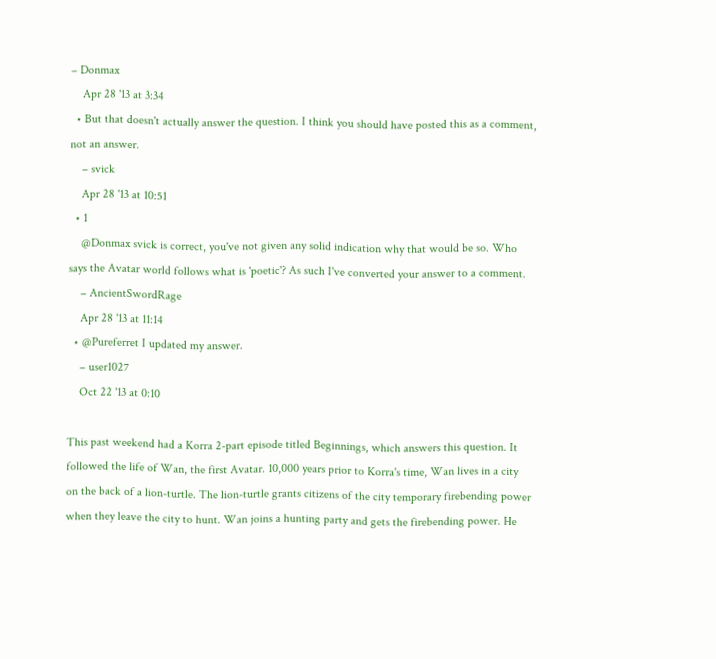– Donmax
    Apr 28 '13 at 3:34
  • But that doesn't actually answer the question. I think you should have posted this as a comment, not an answer.
    – svick
    Apr 28 '13 at 10:51
  • 1
    @Donmax svick is correct, you've not given any solid indication why that would be so. Who says the Avatar world follows what is 'poetic'? As such I've converted your answer to a comment.
    – AncientSwordRage
    Apr 28 '13 at 11:14
  • @Pureferret I updated my answer.
    – user1027
    Oct 22 '13 at 0:10

This past weekend had a Korra 2-part episode titled Beginnings, which answers this question. It followed the life of Wan, the first Avatar. 10,000 years prior to Korra's time, Wan lives in a city on the back of a lion-turtle. The lion-turtle grants citizens of the city temporary firebending power when they leave the city to hunt. Wan joins a hunting party and gets the firebending power. He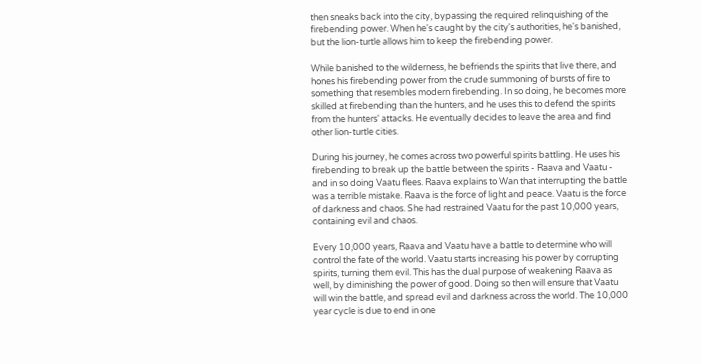then sneaks back into the city, bypassing the required relinquishing of the firebending power. When he's caught by the city's authorities, he's banished, but the lion-turtle allows him to keep the firebending power.

While banished to the wilderness, he befriends the spirits that live there, and hones his firebending power from the crude summoning of bursts of fire to something that resembles modern firebending. In so doing, he becomes more skilled at firebending than the hunters, and he uses this to defend the spirits from the hunters' attacks. He eventually decides to leave the area and find other lion-turtle cities.

During his journey, he comes across two powerful spirits battling. He uses his firebending to break up the battle between the spirits - Raava and Vaatu - and in so doing Vaatu flees. Raava explains to Wan that interrupting the battle was a terrible mistake. Raava is the force of light and peace. Vaatu is the force of darkness and chaos. She had restrained Vaatu for the past 10,000 years, containing evil and chaos.

Every 10,000 years, Raava and Vaatu have a battle to determine who will control the fate of the world. Vaatu starts increasing his power by corrupting spirits, turning them evil. This has the dual purpose of weakening Raava as well, by diminishing the power of good. Doing so then will ensure that Vaatu will win the battle, and spread evil and darkness across the world. The 10,000 year cycle is due to end in one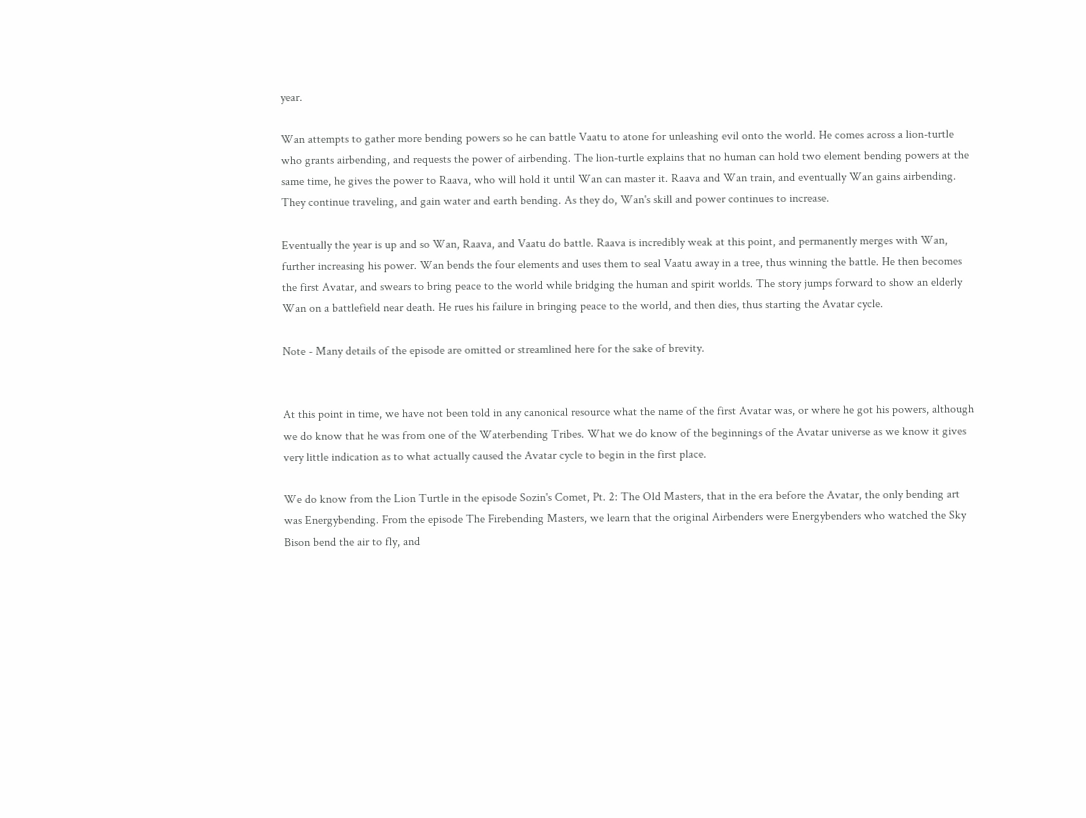year.

Wan attempts to gather more bending powers so he can battle Vaatu to atone for unleashing evil onto the world. He comes across a lion-turtle who grants airbending, and requests the power of airbending. The lion-turtle explains that no human can hold two element bending powers at the same time, he gives the power to Raava, who will hold it until Wan can master it. Raava and Wan train, and eventually Wan gains airbending. They continue traveling, and gain water and earth bending. As they do, Wan's skill and power continues to increase.

Eventually the year is up and so Wan, Raava, and Vaatu do battle. Raava is incredibly weak at this point, and permanently merges with Wan, further increasing his power. Wan bends the four elements and uses them to seal Vaatu away in a tree, thus winning the battle. He then becomes the first Avatar, and swears to bring peace to the world while bridging the human and spirit worlds. The story jumps forward to show an elderly Wan on a battlefield near death. He rues his failure in bringing peace to the world, and then dies, thus starting the Avatar cycle.

Note - Many details of the episode are omitted or streamlined here for the sake of brevity.


At this point in time, we have not been told in any canonical resource what the name of the first Avatar was, or where he got his powers, although we do know that he was from one of the Waterbending Tribes. What we do know of the beginnings of the Avatar universe as we know it gives very little indication as to what actually caused the Avatar cycle to begin in the first place.

We do know from the Lion Turtle in the episode Sozin's Comet, Pt. 2: The Old Masters, that in the era before the Avatar, the only bending art was Energybending. From the episode The Firebending Masters, we learn that the original Airbenders were Energybenders who watched the Sky Bison bend the air to fly, and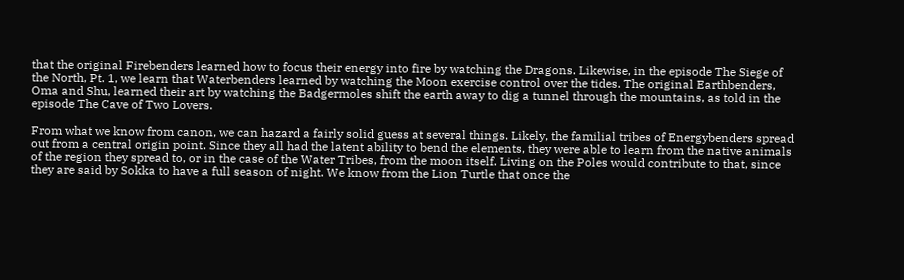that the original Firebenders learned how to focus their energy into fire by watching the Dragons. Likewise, in the episode The Siege of the North, Pt. 1, we learn that Waterbenders learned by watching the Moon exercise control over the tides. The original Earthbenders, Oma and Shu, learned their art by watching the Badgermoles shift the earth away to dig a tunnel through the mountains, as told in the episode The Cave of Two Lovers.

From what we know from canon, we can hazard a fairly solid guess at several things. Likely, the familial tribes of Energybenders spread out from a central origin point. Since they all had the latent ability to bend the elements, they were able to learn from the native animals of the region they spread to, or in the case of the Water Tribes, from the moon itself. Living on the Poles would contribute to that, since they are said by Sokka to have a full season of night. We know from the Lion Turtle that once the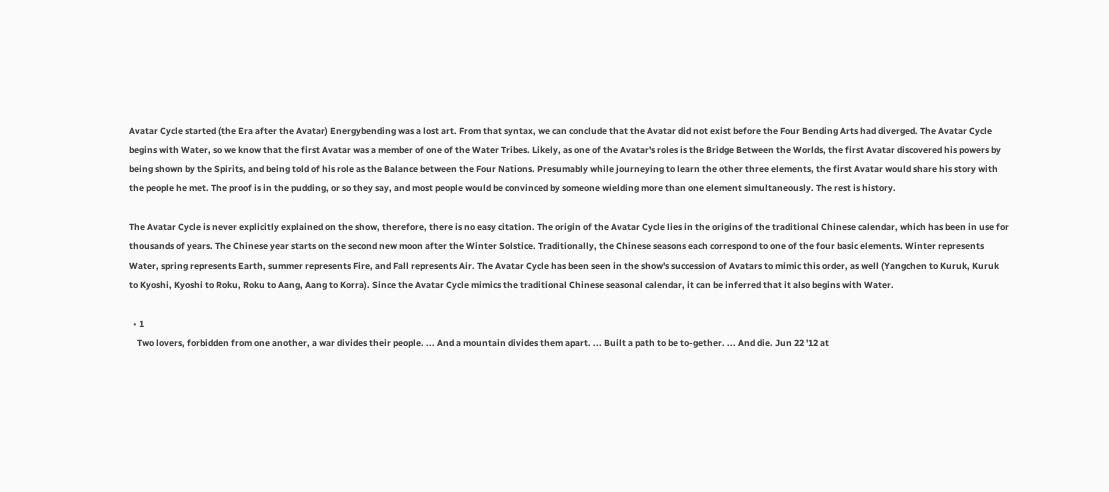Avatar Cycle started (the Era after the Avatar) Energybending was a lost art. From that syntax, we can conclude that the Avatar did not exist before the Four Bending Arts had diverged. The Avatar Cycle begins with Water, so we know that the first Avatar was a member of one of the Water Tribes. Likely, as one of the Avatar's roles is the Bridge Between the Worlds, the first Avatar discovered his powers by being shown by the Spirits, and being told of his role as the Balance between the Four Nations. Presumably while journeying to learn the other three elements, the first Avatar would share his story with the people he met. The proof is in the pudding, or so they say, and most people would be convinced by someone wielding more than one element simultaneously. The rest is history.

The Avatar Cycle is never explicitly explained on the show, therefore, there is no easy citation. The origin of the Avatar Cycle lies in the origins of the traditional Chinese calendar, which has been in use for thousands of years. The Chinese year starts on the second new moon after the Winter Solstice. Traditionally, the Chinese seasons each correspond to one of the four basic elements. Winter represents Water, spring represents Earth, summer represents Fire, and Fall represents Air. The Avatar Cycle has been seen in the show's succession of Avatars to mimic this order, as well (Yangchen to Kuruk, Kuruk to Kyoshi, Kyoshi to Roku, Roku to Aang, Aang to Korra). Since the Avatar Cycle mimics the traditional Chinese seasonal calendar, it can be inferred that it also begins with Water.

  • 1
    Two lovers, forbidden from one another, a war divides their people. ... And a mountain divides them apart. ... Built a path to be to-gether. ... And die. Jun 22 '12 at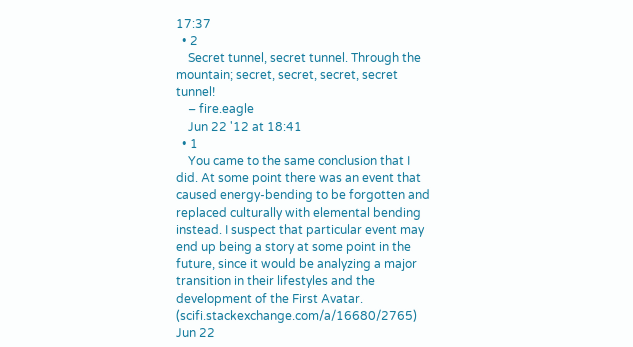17:37
  • 2
    Secret tunnel, secret tunnel. Through the mountain; secret, secret, secret, secret tunnel!
    – fire.eagle
    Jun 22 '12 at 18:41
  • 1
    You came to the same conclusion that I did. At some point there was an event that caused energy-bending to be forgotten and replaced culturally with elemental bending instead. I suspect that particular event may end up being a story at some point in the future, since it would be analyzing a major transition in their lifestyles and the development of the First Avatar. (scifi.stackexchange.com/a/16680/2765) Jun 22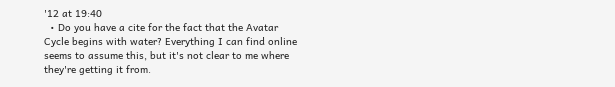'12 at 19:40
  • Do you have a cite for the fact that the Avatar Cycle begins with water? Everything I can find online seems to assume this, but it's not clear to me where they're getting it from.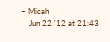– Micah
    Jun 22 '12 at 21:43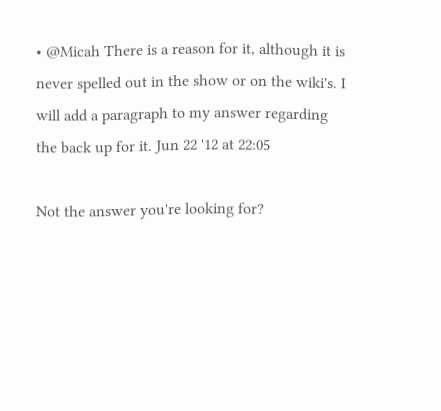• @Micah There is a reason for it, although it is never spelled out in the show or on the wiki's. I will add a paragraph to my answer regarding the back up for it. Jun 22 '12 at 22:05

Not the answer you're looking for?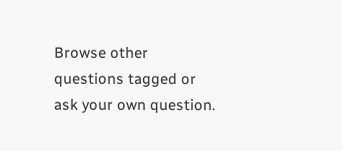Browse other questions tagged or ask your own question.